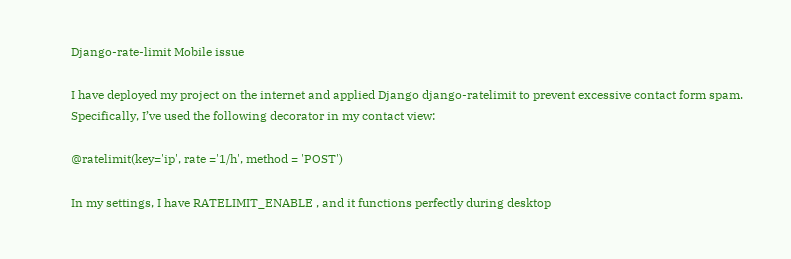Django-rate-limit Mobile issue

I have deployed my project on the internet and applied Django django-ratelimit to prevent excessive contact form spam. Specifically, I’ve used the following decorator in my contact view:

@ratelimit(key='ip', rate ='1/h', method = 'POST')

In my settings, I have RATELIMIT_ENABLE , and it functions perfectly during desktop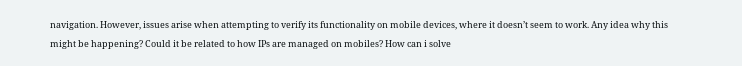navigation. However, issues arise when attempting to verify its functionality on mobile devices, where it doesn’t seem to work. Any idea why this might be happening? Could it be related to how IPs are managed on mobiles? How can i solve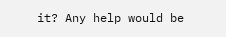it? Any help would be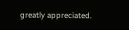greatly appreciated.